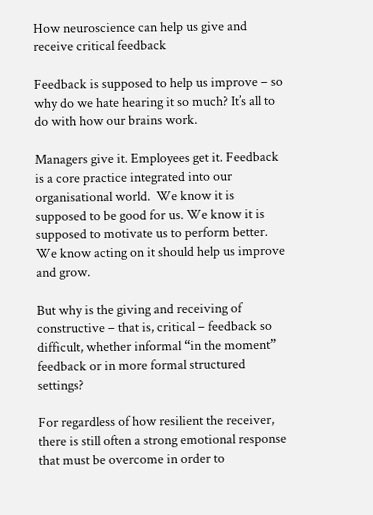How neuroscience can help us give and receive critical feedback

Feedback is supposed to help us improve – so why do we hate hearing it so much? It’s all to do with how our brains work.

Managers give it. Employees get it. Feedback is a core practice integrated into our organisational world.  We know it is supposed to be good for us. We know it is supposed to motivate us to perform better. We know acting on it should help us improve and grow.

But why is the giving and receiving of constructive – that is, critical – feedback so difficult, whether informal “in the moment” feedback or in more formal structured settings?

For regardless of how resilient the receiver, there is still often a strong emotional response that must be overcome in order to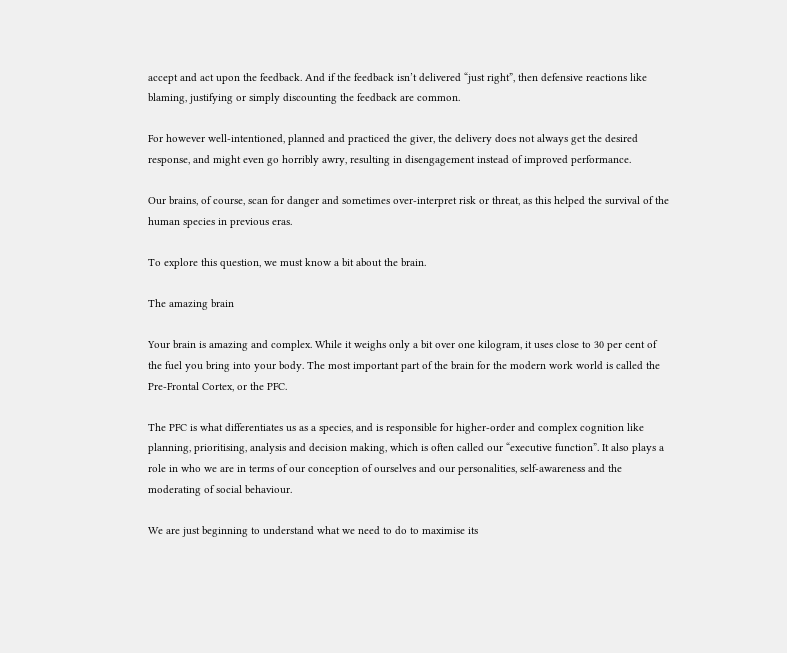accept and act upon the feedback. And if the feedback isn’t delivered “just right”, then defensive reactions like blaming, justifying or simply discounting the feedback are common.

For however well-intentioned, planned and practiced the giver, the delivery does not always get the desired response, and might even go horribly awry, resulting in disengagement instead of improved performance.

Our brains, of course, scan for danger and sometimes over-interpret risk or threat, as this helped the survival of the human species in previous eras.

To explore this question, we must know a bit about the brain.

The amazing brain

Your brain is amazing and complex. While it weighs only a bit over one kilogram, it uses close to 30 per cent of the fuel you bring into your body. The most important part of the brain for the modern work world is called the Pre-Frontal Cortex, or the PFC.

The PFC is what differentiates us as a species, and is responsible for higher-order and complex cognition like planning, prioritising, analysis and decision making, which is often called our “executive function”. It also plays a role in who we are in terms of our conception of ourselves and our personalities, self-awareness and the moderating of social behaviour.

We are just beginning to understand what we need to do to maximise its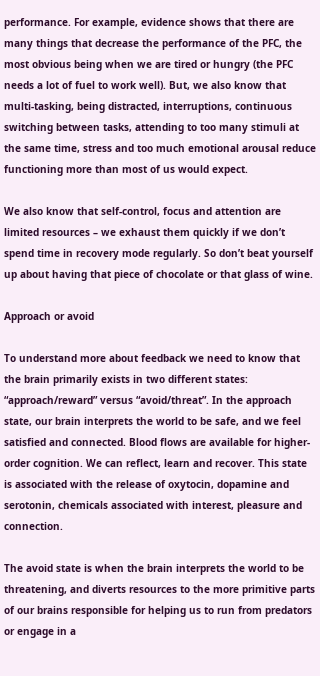performance. For example, evidence shows that there are many things that decrease the performance of the PFC, the most obvious being when we are tired or hungry (the PFC needs a lot of fuel to work well). But, we also know that multi-tasking, being distracted, interruptions, continuous switching between tasks, attending to too many stimuli at the same time, stress and too much emotional arousal reduce functioning more than most of us would expect.

We also know that self-control, focus and attention are limited resources – we exhaust them quickly if we don’t spend time in recovery mode regularly. So don’t beat yourself up about having that piece of chocolate or that glass of wine.

Approach or avoid

To understand more about feedback we need to know that the brain primarily exists in two different states: “approach/reward” versus “avoid/threat”. In the approach state, our brain interprets the world to be safe, and we feel satisfied and connected. Blood flows are available for higher-order cognition. We can reflect, learn and recover. This state is associated with the release of oxytocin, dopamine and serotonin, chemicals associated with interest, pleasure and connection.

The avoid state is when the brain interprets the world to be threatening, and diverts resources to the more primitive parts of our brains responsible for helping us to run from predators or engage in a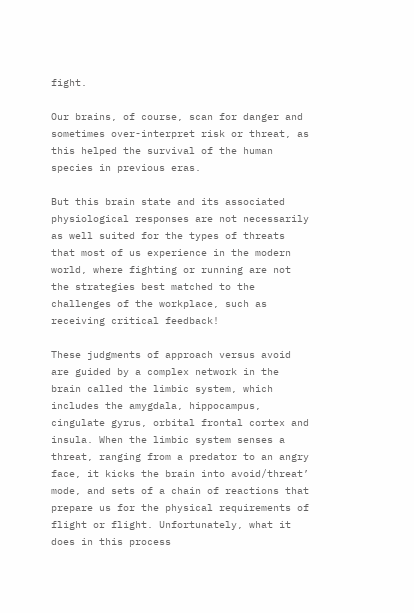fight.

Our brains, of course, scan for danger and sometimes over-interpret risk or threat, as this helped the survival of the human species in previous eras.

But this brain state and its associated physiological responses are not necessarily as well suited for the types of threats that most of us experience in the modern world, where fighting or running are not the strategies best matched to the challenges of the workplace, such as receiving critical feedback!

These judgments of approach versus avoid are guided by a complex network in the brain called the limbic system, which includes the amygdala, hippocampus, cingulate gyrus, orbital frontal cortex and insula. When the limbic system senses a threat, ranging from a predator to an angry face, it kicks the brain into avoid/threat’ mode, and sets of a chain of reactions that prepare us for the physical requirements of flight or flight. Unfortunately, what it does in this process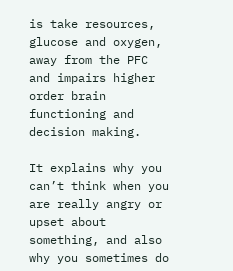is take resources, glucose and oxygen, away from the PFC and impairs higher order brain functioning and decision making.

It explains why you can’t think when you are really angry or upset about something, and also why you sometimes do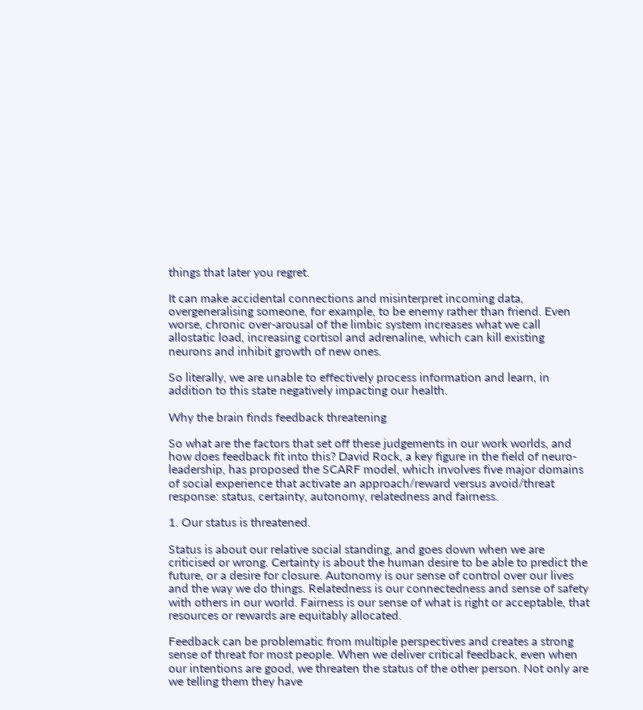things that later you regret.

It can make accidental connections and misinterpret incoming data, overgeneralising someone, for example, to be enemy rather than friend. Even worse, chronic over-arousal of the limbic system increases what we call allostatic load, increasing cortisol and adrenaline, which can kill existing neurons and inhibit growth of new ones.

So literally, we are unable to effectively process information and learn, in addition to this state negatively impacting our health.

Why the brain finds feedback threatening

So what are the factors that set off these judgements in our work worlds, and how does feedback fit into this? David Rock, a key figure in the field of neuro-leadership, has proposed the SCARF model, which involves five major domains of social experience that activate an approach/reward versus avoid/threat response: status, certainty, autonomy, relatedness and fairness.

1. Our status is threatened.

Status is about our relative social standing, and goes down when we are criticised or wrong. Certainty is about the human desire to be able to predict the future, or a desire for closure. Autonomy is our sense of control over our lives and the way we do things. Relatedness is our connectedness and sense of safety with others in our world. Fairness is our sense of what is right or acceptable, that resources or rewards are equitably allocated.

Feedback can be problematic from multiple perspectives and creates a strong sense of threat for most people. When we deliver critical feedback, even when our intentions are good, we threaten the status of the other person. Not only are we telling them they have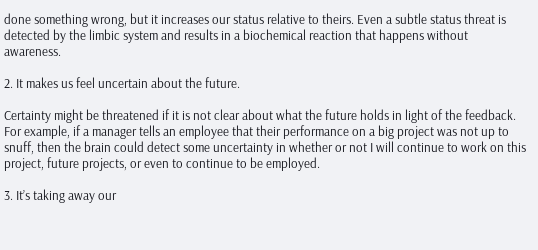done something wrong, but it increases our status relative to theirs. Even a subtle status threat is detected by the limbic system and results in a biochemical reaction that happens without awareness.

2. It makes us feel uncertain about the future.

Certainty might be threatened if it is not clear about what the future holds in light of the feedback. For example, if a manager tells an employee that their performance on a big project was not up to snuff, then the brain could detect some uncertainty in whether or not I will continue to work on this project, future projects, or even to continue to be employed.

3. It’s taking away our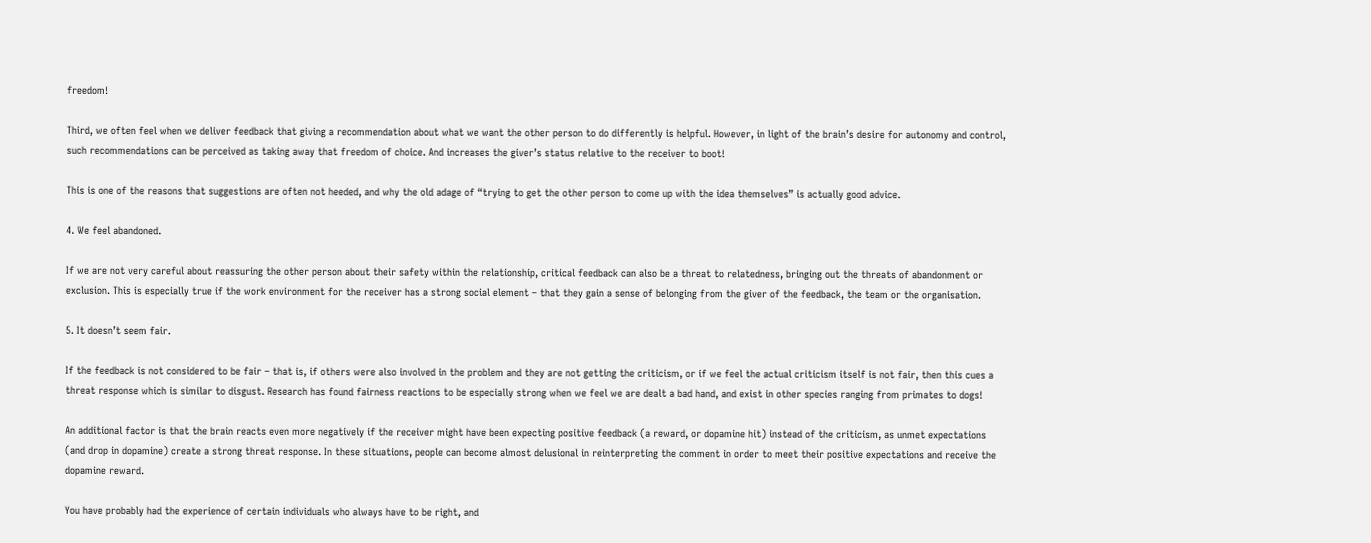freedom!

Third, we often feel when we deliver feedback that giving a recommendation about what we want the other person to do differently is helpful. However, in light of the brain’s desire for autonomy and control, such recommendations can be perceived as taking away that freedom of choice. And increases the giver’s status relative to the receiver to boot!

This is one of the reasons that suggestions are often not heeded, and why the old adage of “trying to get the other person to come up with the idea themselves” is actually good advice.

4. We feel abandoned.

If we are not very careful about reassuring the other person about their safety within the relationship, critical feedback can also be a threat to relatedness, bringing out the threats of abandonment or exclusion. This is especially true if the work environment for the receiver has a strong social element – that they gain a sense of belonging from the giver of the feedback, the team or the organisation.

5. It doesn’t seem fair.

If the feedback is not considered to be fair – that is, if others were also involved in the problem and they are not getting the criticism, or if we feel the actual criticism itself is not fair, then this cues a threat response which is similar to disgust. Research has found fairness reactions to be especially strong when we feel we are dealt a bad hand, and exist in other species ranging from primates to dogs!

An additional factor is that the brain reacts even more negatively if the receiver might have been expecting positive feedback (a reward, or dopamine hit) instead of the criticism, as unmet expectations (and drop in dopamine) create a strong threat response. In these situations, people can become almost delusional in reinterpreting the comment in order to meet their positive expectations and receive the dopamine reward.

You have probably had the experience of certain individuals who always have to be right, and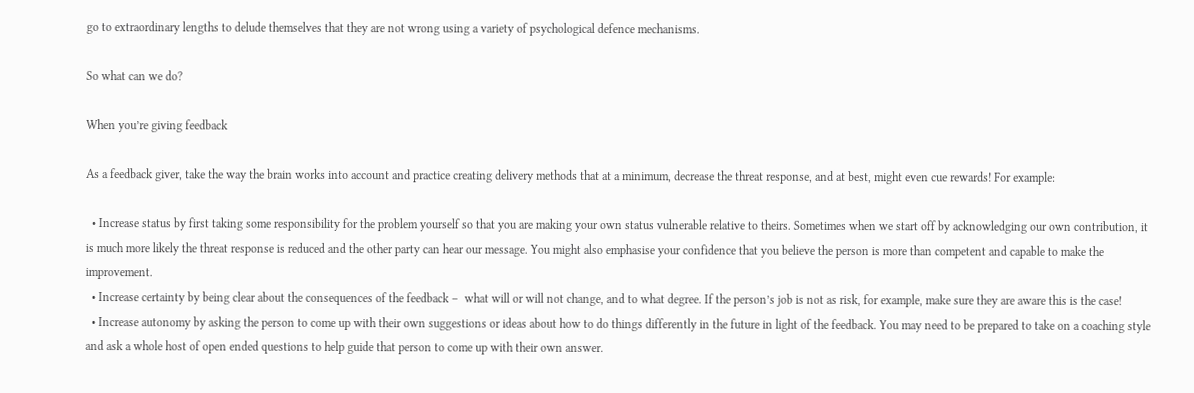go to extraordinary lengths to delude themselves that they are not wrong using a variety of psychological defence mechanisms.

So what can we do?

When you’re giving feedback

As a feedback giver, take the way the brain works into account and practice creating delivery methods that at a minimum, decrease the threat response, and at best, might even cue rewards! For example:

  • Increase status by first taking some responsibility for the problem yourself so that you are making your own status vulnerable relative to theirs. Sometimes when we start off by acknowledging our own contribution, it is much more likely the threat response is reduced and the other party can hear our message. You might also emphasise your confidence that you believe the person is more than competent and capable to make the improvement.
  • Increase certainty by being clear about the consequences of the feedback –  what will or will not change, and to what degree. If the person’s job is not as risk, for example, make sure they are aware this is the case!
  • Increase autonomy by asking the person to come up with their own suggestions or ideas about how to do things differently in the future in light of the feedback. You may need to be prepared to take on a coaching style and ask a whole host of open ended questions to help guide that person to come up with their own answer.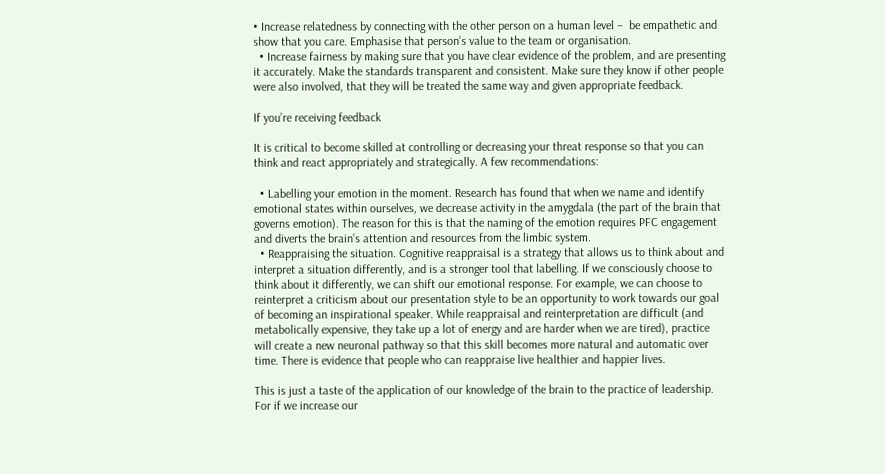• Increase relatedness by connecting with the other person on a human level –  be empathetic and show that you care. Emphasise that person’s value to the team or organisation.
  • Increase fairness by making sure that you have clear evidence of the problem, and are presenting it accurately. Make the standards transparent and consistent. Make sure they know if other people were also involved, that they will be treated the same way and given appropriate feedback.

If you’re receiving feedback

It is critical to become skilled at controlling or decreasing your threat response so that you can think and react appropriately and strategically. A few recommendations:

  • Labelling your emotion in the moment. Research has found that when we name and identify emotional states within ourselves, we decrease activity in the amygdala (the part of the brain that governs emotion). The reason for this is that the naming of the emotion requires PFC engagement and diverts the brain’s attention and resources from the limbic system.
  • Reappraising the situation. Cognitive reappraisal is a strategy that allows us to think about and interpret a situation differently, and is a stronger tool that labelling. If we consciously choose to think about it differently, we can shift our emotional response. For example, we can choose to reinterpret a criticism about our presentation style to be an opportunity to work towards our goal of becoming an inspirational speaker. While reappraisal and reinterpretation are difficult (and metabolically expensive, they take up a lot of energy and are harder when we are tired), practice will create a new neuronal pathway so that this skill becomes more natural and automatic over time. There is evidence that people who can reappraise live healthier and happier lives.

This is just a taste of the application of our knowledge of the brain to the practice of leadership. For if we increase our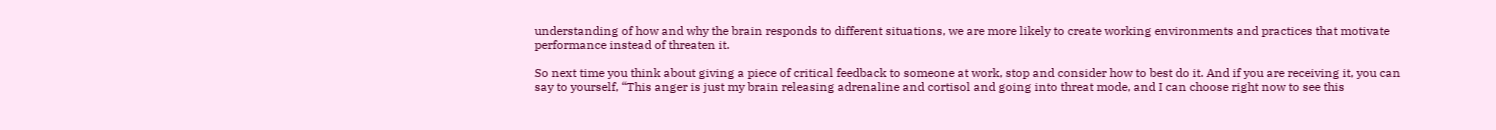understanding of how and why the brain responds to different situations, we are more likely to create working environments and practices that motivate performance instead of threaten it.

So next time you think about giving a piece of critical feedback to someone at work, stop and consider how to best do it. And if you are receiving it, you can say to yourself, “This anger is just my brain releasing adrenaline and cortisol and going into threat mode, and I can choose right now to see this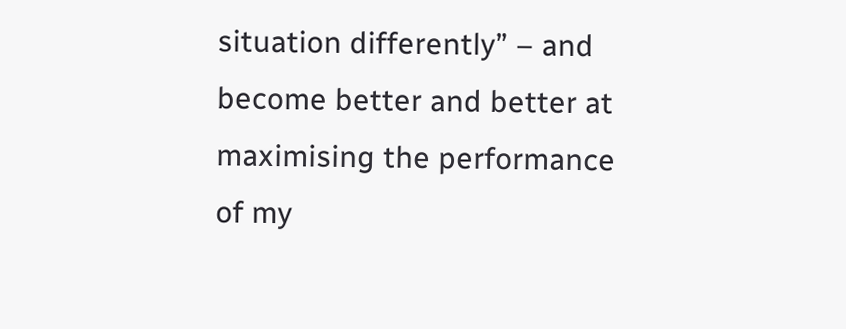situation differently” – and become better and better at maximising the performance of my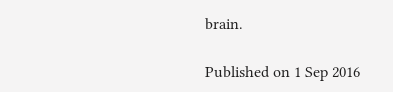brain.

Published on 1 Sep 2016